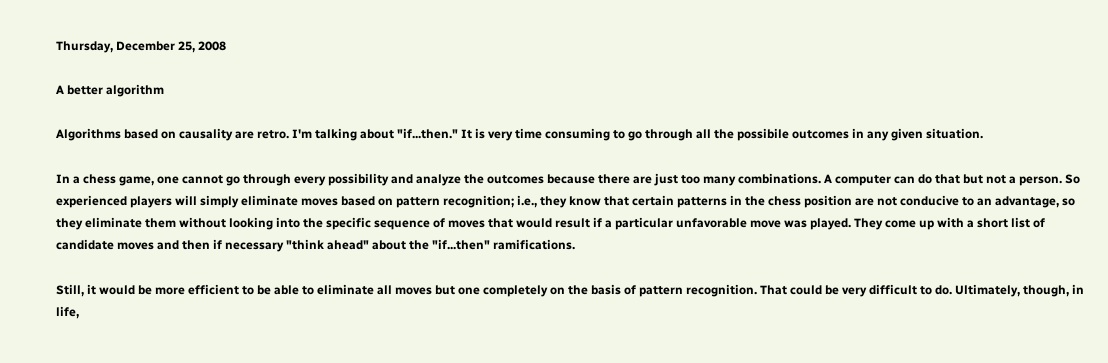Thursday, December 25, 2008

A better algorithm

Algorithms based on causality are retro. I'm talking about "if...then." It is very time consuming to go through all the possibile outcomes in any given situation.

In a chess game, one cannot go through every possibility and analyze the outcomes because there are just too many combinations. A computer can do that but not a person. So experienced players will simply eliminate moves based on pattern recognition; i.e., they know that certain patterns in the chess position are not conducive to an advantage, so they eliminate them without looking into the specific sequence of moves that would result if a particular unfavorable move was played. They come up with a short list of candidate moves and then if necessary "think ahead" about the "if...then" ramifications.

Still, it would be more efficient to be able to eliminate all moves but one completely on the basis of pattern recognition. That could be very difficult to do. Ultimately, though, in life,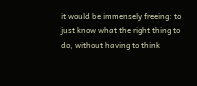it would be immensely freeing: to just know what the right thing to do, without having to think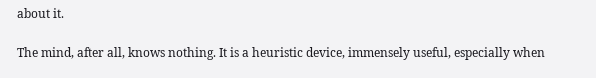about it.

The mind, after all, knows nothing. It is a heuristic device, immensely useful, especially when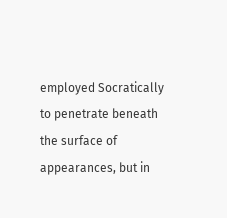employed Socratically to penetrate beneath the surface of appearances, but in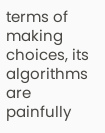terms of making choices, its algorithms are painfully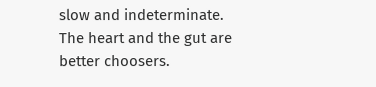slow and indeterminate. The heart and the gut are better choosers.